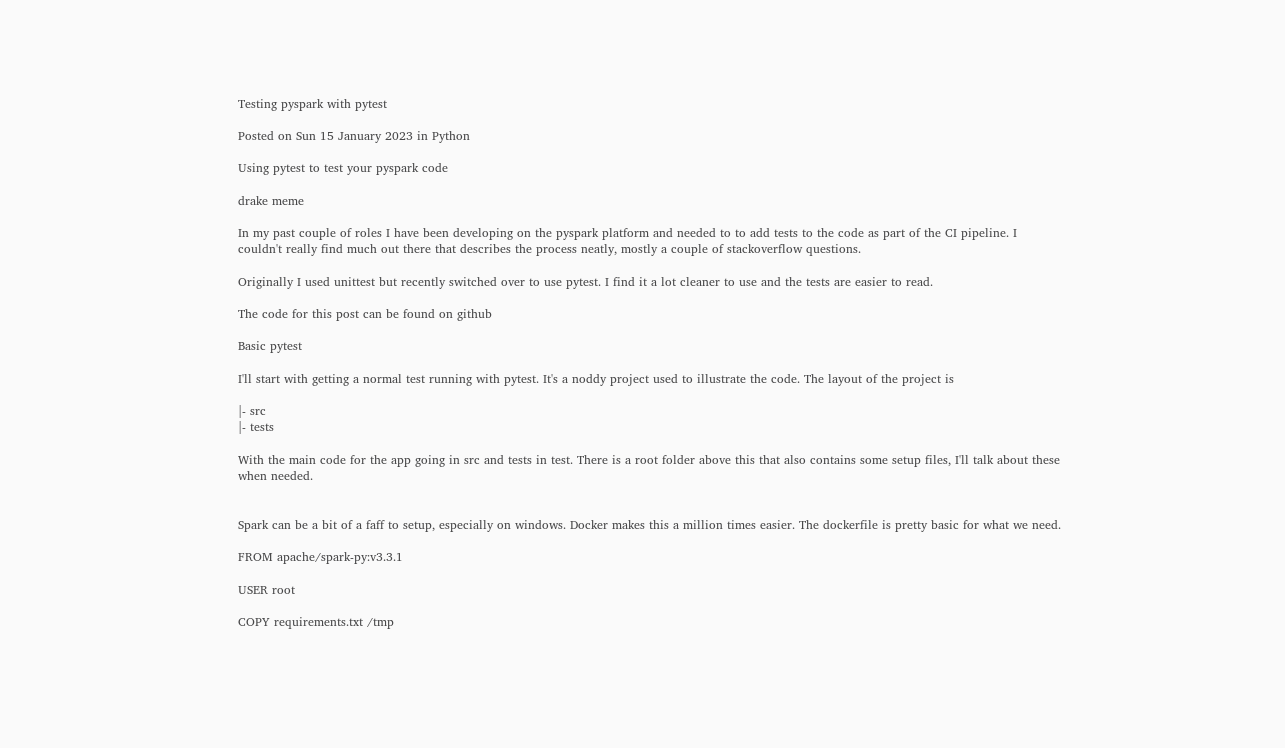Testing pyspark with pytest

Posted on Sun 15 January 2023 in Python

Using pytest to test your pyspark code

drake meme

In my past couple of roles I have been developing on the pyspark platform and needed to to add tests to the code as part of the CI pipeline. I couldn't really find much out there that describes the process neatly, mostly a couple of stackoverflow questions.

Originally I used unittest but recently switched over to use pytest. I find it a lot cleaner to use and the tests are easier to read.

The code for this post can be found on github

Basic pytest

I'll start with getting a normal test running with pytest. It's a noddy project used to illustrate the code. The layout of the project is

|- src
|- tests

With the main code for the app going in src and tests in test. There is a root folder above this that also contains some setup files, I'll talk about these when needed.


Spark can be a bit of a faff to setup, especially on windows. Docker makes this a million times easier. The dockerfile is pretty basic for what we need.

FROM apache/spark-py:v3.3.1

USER root

COPY requirements.txt /tmp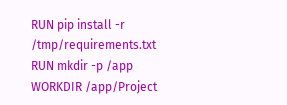RUN pip install -r /tmp/requirements.txt
RUN mkdir -p /app
WORKDIR /app/Project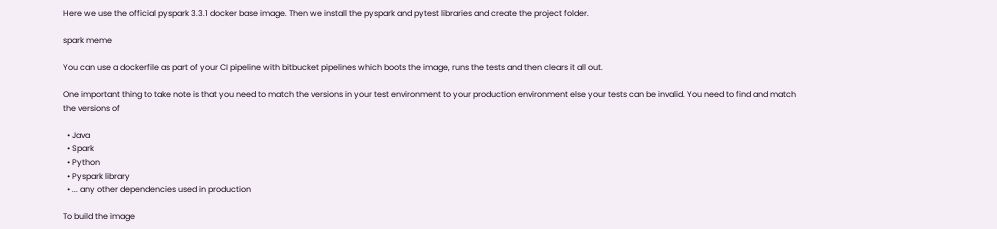Here we use the official pyspark 3.3.1 docker base image. Then we install the pyspark and pytest libraries and create the project folder.

spark meme

You can use a dockerfile as part of your CI pipeline with bitbucket pipelines which boots the image, runs the tests and then clears it all out.

One important thing to take note is that you need to match the versions in your test environment to your production environment else your tests can be invalid. You need to find and match the versions of

  • Java
  • Spark
  • Python
  • Pyspark library
  • ... any other dependencies used in production

To build the image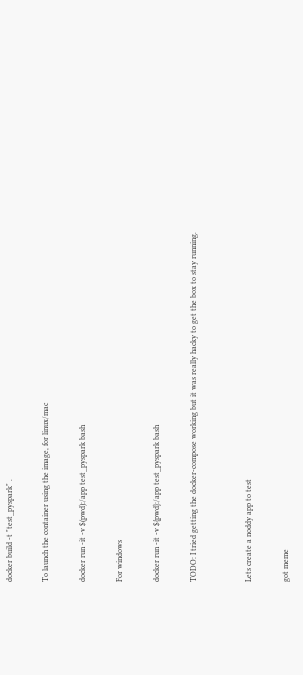docker build -t "test_pyspark" .

To launch the container using the image, for linux/mac

docker run -it -v $(pwd):/app test_pyspark bash

For windows

docker run -it -v ${pwd}:/app test_pyspark bash

TODO: I tried getting the docker-compose working but it was really hacky to get the box to stay running.


Lets create a noddy app to test

got meme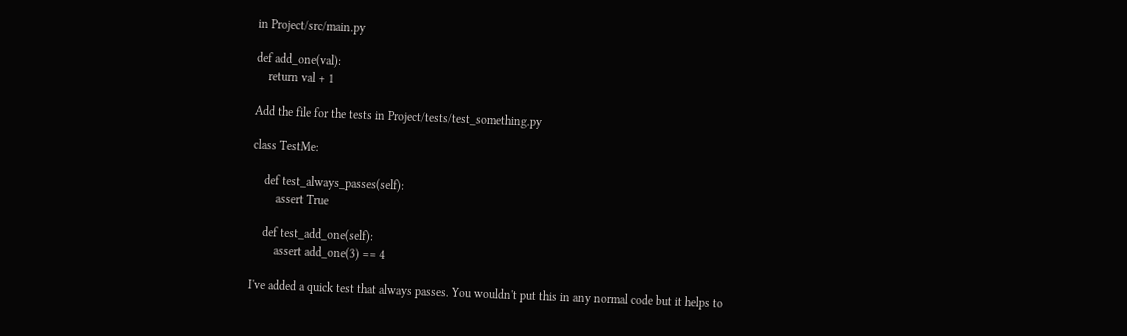in Project/src/main.py

def add_one(val):
    return val + 1

Add the file for the tests in Project/tests/test_something.py

class TestMe:

    def test_always_passes(self):
        assert True

    def test_add_one(self):
        assert add_one(3) == 4

I've added a quick test that always passes. You wouldn't put this in any normal code but it helps to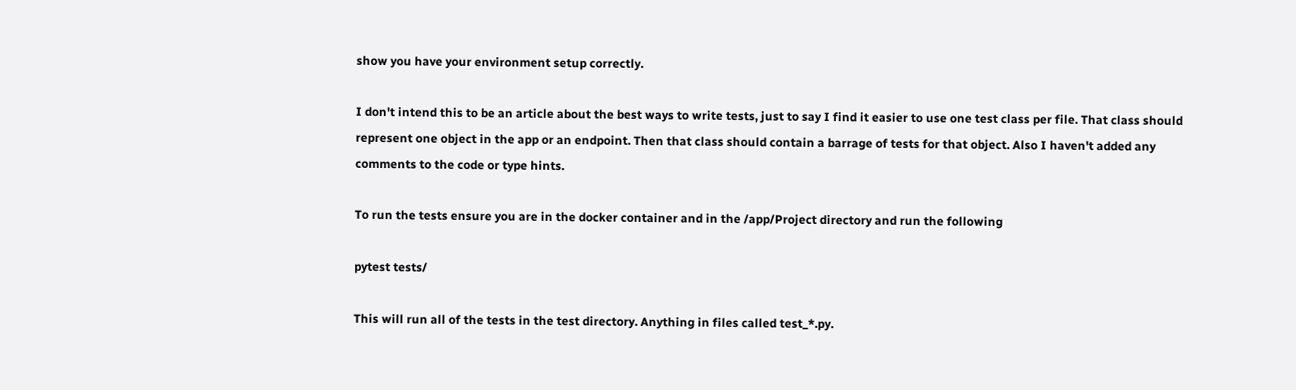show you have your environment setup correctly.

I don't intend this to be an article about the best ways to write tests, just to say I find it easier to use one test class per file. That class should represent one object in the app or an endpoint. Then that class should contain a barrage of tests for that object. Also I haven't added any comments to the code or type hints.

To run the tests ensure you are in the docker container and in the /app/Project directory and run the following

pytest tests/

This will run all of the tests in the test directory. Anything in files called test_*.py.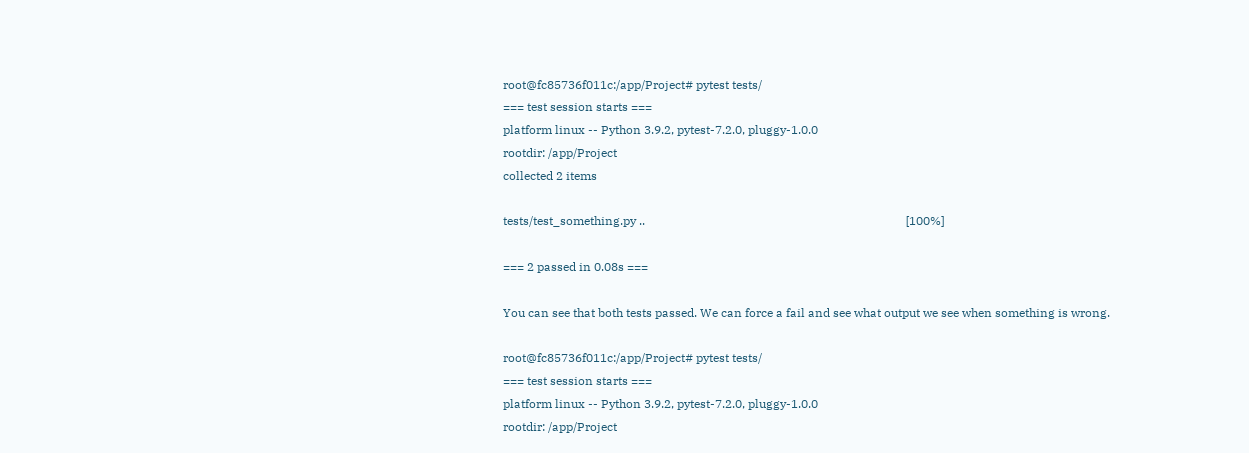root@fc85736f011c:/app/Project# pytest tests/
=== test session starts ===
platform linux -- Python 3.9.2, pytest-7.2.0, pluggy-1.0.0
rootdir: /app/Project
collected 2 items

tests/test_something.py ..                                                                                       [100%]

=== 2 passed in 0.08s ===

You can see that both tests passed. We can force a fail and see what output we see when something is wrong.

root@fc85736f011c:/app/Project# pytest tests/
=== test session starts ===
platform linux -- Python 3.9.2, pytest-7.2.0, pluggy-1.0.0
rootdir: /app/Project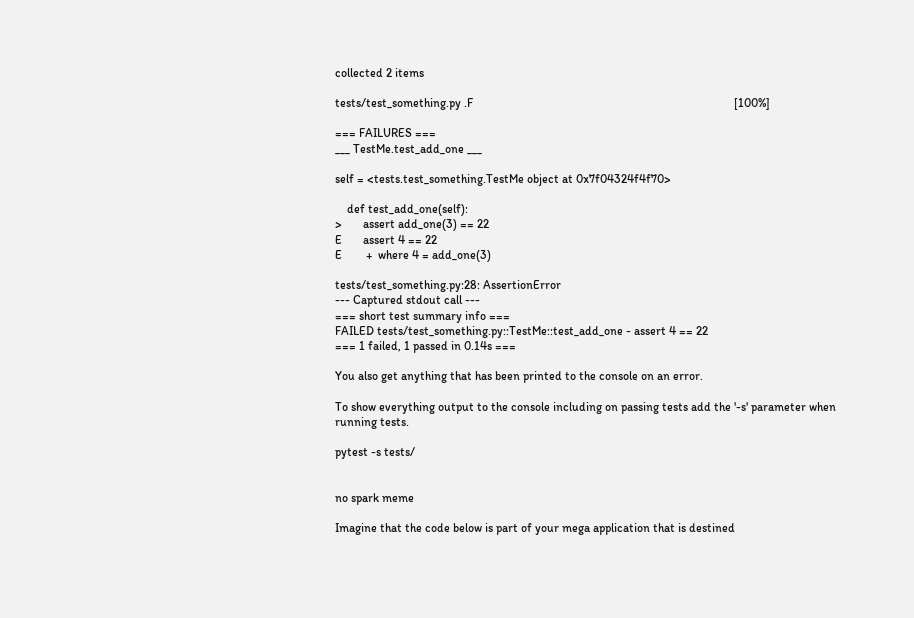collected 2 items

tests/test_something.py .F                                                                                       [100%]

=== FAILURES ===
___ TestMe.test_add_one ___

self = <tests.test_something.TestMe object at 0x7f04324f4f70>

    def test_add_one(self):
>       assert add_one(3) == 22
E       assert 4 == 22
E        +  where 4 = add_one(3)

tests/test_something.py:28: AssertionError
--- Captured stdout call ---
=== short test summary info ===
FAILED tests/test_something.py::TestMe::test_add_one - assert 4 == 22
=== 1 failed, 1 passed in 0.14s ===

You also get anything that has been printed to the console on an error.

To show everything output to the console including on passing tests add the '-s' parameter when running tests.

pytest -s tests/


no spark meme

Imagine that the code below is part of your mega application that is destined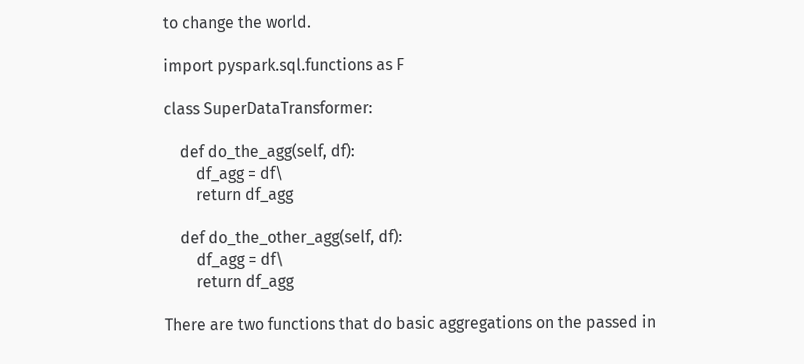to change the world.

import pyspark.sql.functions as F

class SuperDataTransformer:

    def do_the_agg(self, df):
        df_agg = df\
        return df_agg

    def do_the_other_agg(self, df):
        df_agg = df\
        return df_agg

There are two functions that do basic aggregations on the passed in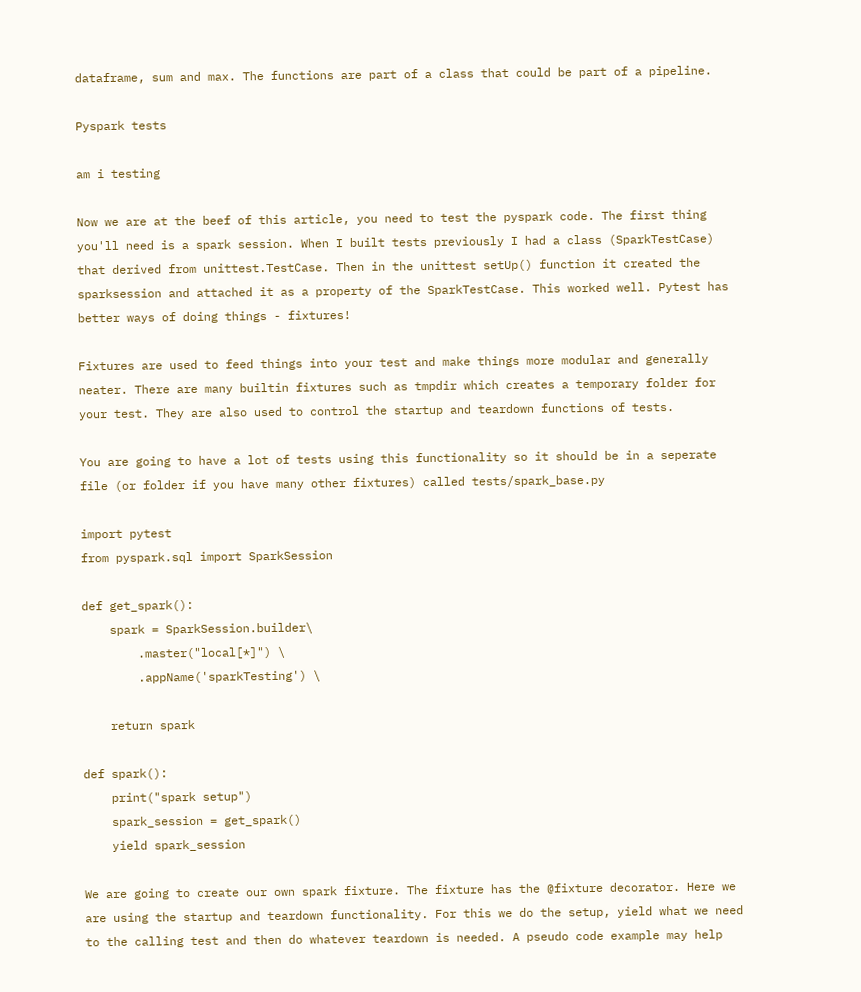dataframe, sum and max. The functions are part of a class that could be part of a pipeline.

Pyspark tests

am i testing

Now we are at the beef of this article, you need to test the pyspark code. The first thing you'll need is a spark session. When I built tests previously I had a class (SparkTestCase) that derived from unittest.TestCase. Then in the unittest setUp() function it created the sparksession and attached it as a property of the SparkTestCase. This worked well. Pytest has better ways of doing things - fixtures!

Fixtures are used to feed things into your test and make things more modular and generally neater. There are many builtin fixtures such as tmpdir which creates a temporary folder for your test. They are also used to control the startup and teardown functions of tests.

You are going to have a lot of tests using this functionality so it should be in a seperate file (or folder if you have many other fixtures) called tests/spark_base.py

import pytest
from pyspark.sql import SparkSession

def get_spark():
    spark = SparkSession.builder\
        .master("local[*]") \
        .appName('sparkTesting') \

    return spark

def spark():
    print("spark setup")
    spark_session = get_spark()
    yield spark_session

We are going to create our own spark fixture. The fixture has the @fixture decorator. Here we are using the startup and teardown functionality. For this we do the setup, yield what we need to the calling test and then do whatever teardown is needed. A pseudo code example may help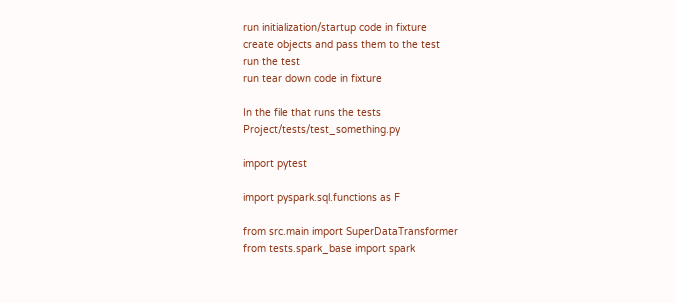run initialization/startup code in fixture
create objects and pass them to the test
run the test
run tear down code in fixture

In the file that runs the tests Project/tests/test_something.py

import pytest

import pyspark.sql.functions as F

from src.main import SuperDataTransformer
from tests.spark_base import spark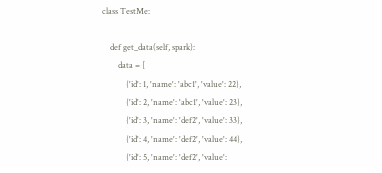class TestMe:

    def get_data(self, spark):
        data = [
            {'id': 1, 'name': 'abc1', 'value': 22},
            {'id': 2, 'name': 'abc1', 'value': 23},
            {'id': 3, 'name': 'def2', 'value': 33},
            {'id': 4, 'name': 'def2', 'value': 44},
            {'id': 5, 'name': 'def2', 'value':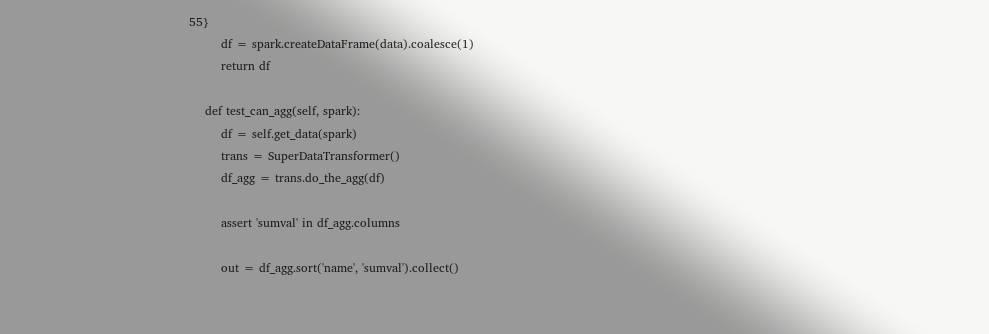55}
        df = spark.createDataFrame(data).coalesce(1)
        return df

    def test_can_agg(self, spark):
        df = self.get_data(spark)
        trans = SuperDataTransformer()
        df_agg = trans.do_the_agg(df)

        assert 'sumval' in df_agg.columns

        out = df_agg.sort('name', 'sumval').collect()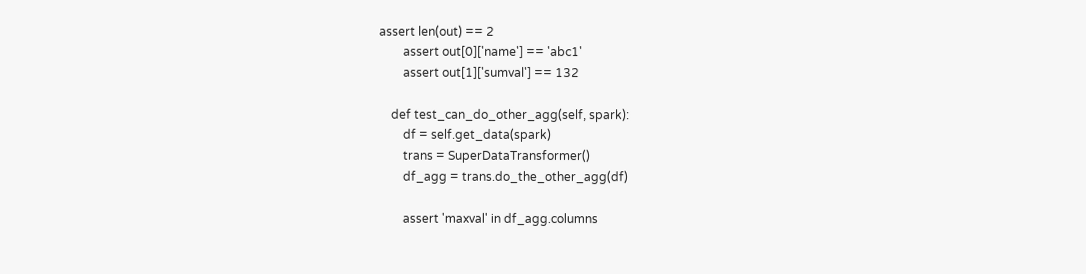assert len(out) == 2
        assert out[0]['name'] == 'abc1'
        assert out[1]['sumval'] == 132

    def test_can_do_other_agg(self, spark):
        df = self.get_data(spark)
        trans = SuperDataTransformer()
        df_agg = trans.do_the_other_agg(df)

        assert 'maxval' in df_agg.columns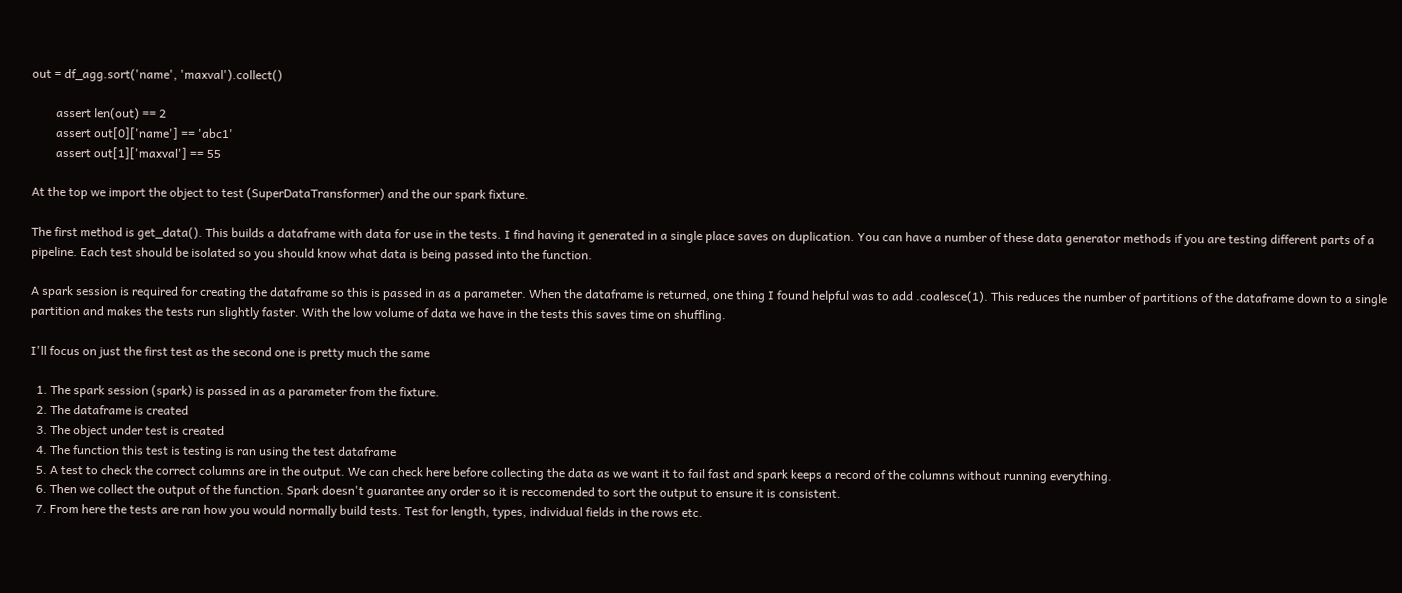out = df_agg.sort('name', 'maxval').collect()

        assert len(out) == 2
        assert out[0]['name'] == 'abc1'
        assert out[1]['maxval'] == 55

At the top we import the object to test (SuperDataTransformer) and the our spark fixture.

The first method is get_data(). This builds a dataframe with data for use in the tests. I find having it generated in a single place saves on duplication. You can have a number of these data generator methods if you are testing different parts of a pipeline. Each test should be isolated so you should know what data is being passed into the function.

A spark session is required for creating the dataframe so this is passed in as a parameter. When the dataframe is returned, one thing I found helpful was to add .coalesce(1). This reduces the number of partitions of the dataframe down to a single partition and makes the tests run slightly faster. With the low volume of data we have in the tests this saves time on shuffling.

I'll focus on just the first test as the second one is pretty much the same

  1. The spark session (spark) is passed in as a parameter from the fixture.
  2. The dataframe is created
  3. The object under test is created
  4. The function this test is testing is ran using the test dataframe
  5. A test to check the correct columns are in the output. We can check here before collecting the data as we want it to fail fast and spark keeps a record of the columns without running everything.
  6. Then we collect the output of the function. Spark doesn't guarantee any order so it is reccomended to sort the output to ensure it is consistent.
  7. From here the tests are ran how you would normally build tests. Test for length, types, individual fields in the rows etc.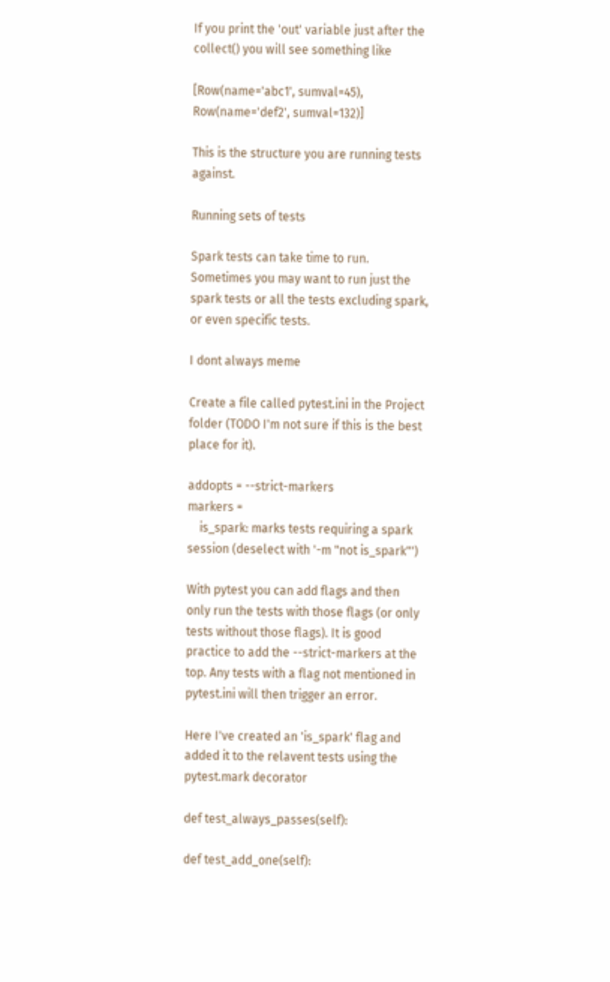If you print the 'out' variable just after the collect() you will see something like

[Row(name='abc1', sumval=45), Row(name='def2', sumval=132)]

This is the structure you are running tests against.

Running sets of tests

Spark tests can take time to run. Sometimes you may want to run just the spark tests or all the tests excluding spark, or even specific tests.

I dont always meme

Create a file called pytest.ini in the Project folder (TODO I'm not sure if this is the best place for it).

addopts = --strict-markers
markers =
    is_spark: marks tests requiring a spark session (deselect with '-m "not is_spark"')

With pytest you can add flags and then only run the tests with those flags (or only tests without those flags). It is good practice to add the --strict-markers at the top. Any tests with a flag not mentioned in pytest.ini will then trigger an error.

Here I've created an 'is_spark' flag and added it to the relavent tests using the pytest.mark decorator

def test_always_passes(self):

def test_add_one(self):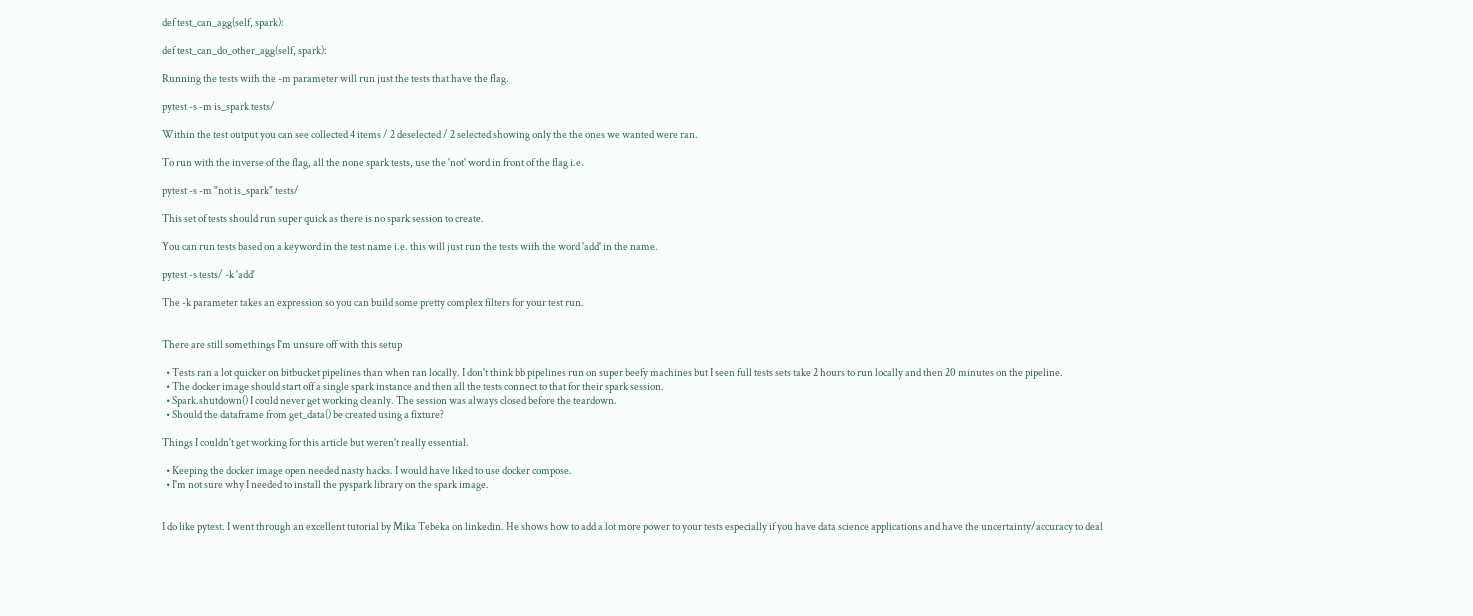def test_can_agg(self, spark):

def test_can_do_other_agg(self, spark):

Running the tests with the -m parameter will run just the tests that have the flag.

pytest -s -m is_spark tests/

Within the test output you can see collected 4 items / 2 deselected / 2 selected showing only the the ones we wanted were ran.

To run with the inverse of the flag, all the none spark tests, use the 'not' word in front of the flag i.e.

pytest -s -m "not is_spark" tests/

This set of tests should run super quick as there is no spark session to create.

You can run tests based on a keyword in the test name i.e. this will just run the tests with the word 'add' in the name.

pytest -s tests/ -k 'add'

The -k parameter takes an expression so you can build some pretty complex filters for your test run.


There are still somethings I'm unsure off with this setup

  • Tests ran a lot quicker on bitbucket pipelines than when ran locally. I don't think bb pipelines run on super beefy machines but I seen full tests sets take 2 hours to run locally and then 20 minutes on the pipeline.
  • The docker image should start off a single spark instance and then all the tests connect to that for their spark session.
  • Spark.shutdown() I could never get working cleanly. The session was always closed before the teardown.
  • Should the dataframe from get_data() be created using a fixture?

Things I couldn't get working for this article but weren't really essential.

  • Keeping the docker image open needed nasty hacks. I would have liked to use docker compose.
  • I'm not sure why I needed to install the pyspark library on the spark image.


I do like pytest. I went through an excellent tutorial by Mika Tebeka on linkedin. He shows how to add a lot more power to your tests especially if you have data science applications and have the uncertainty/accuracy to deal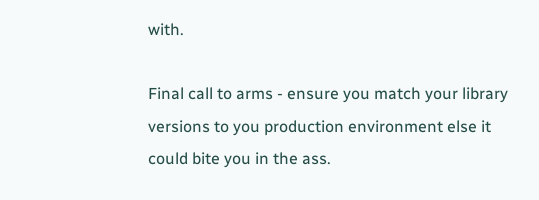with.

Final call to arms - ensure you match your library versions to you production environment else it could bite you in the ass.